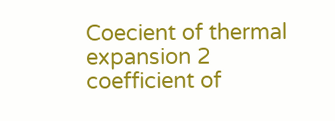Coecient of thermal expansion 2 coefficient of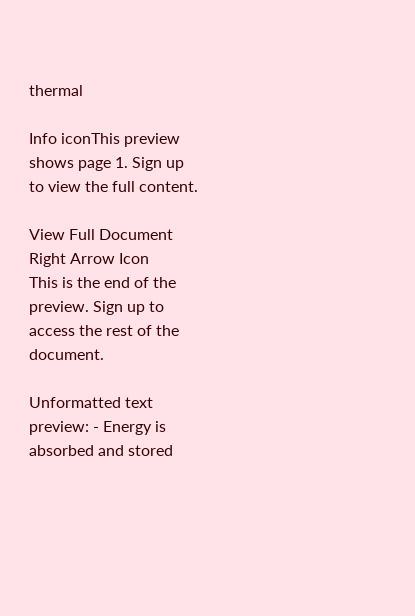thermal

Info iconThis preview shows page 1. Sign up to view the full content.

View Full Document Right Arrow Icon
This is the end of the preview. Sign up to access the rest of the document.

Unformatted text preview: - Energy is absorbed and stored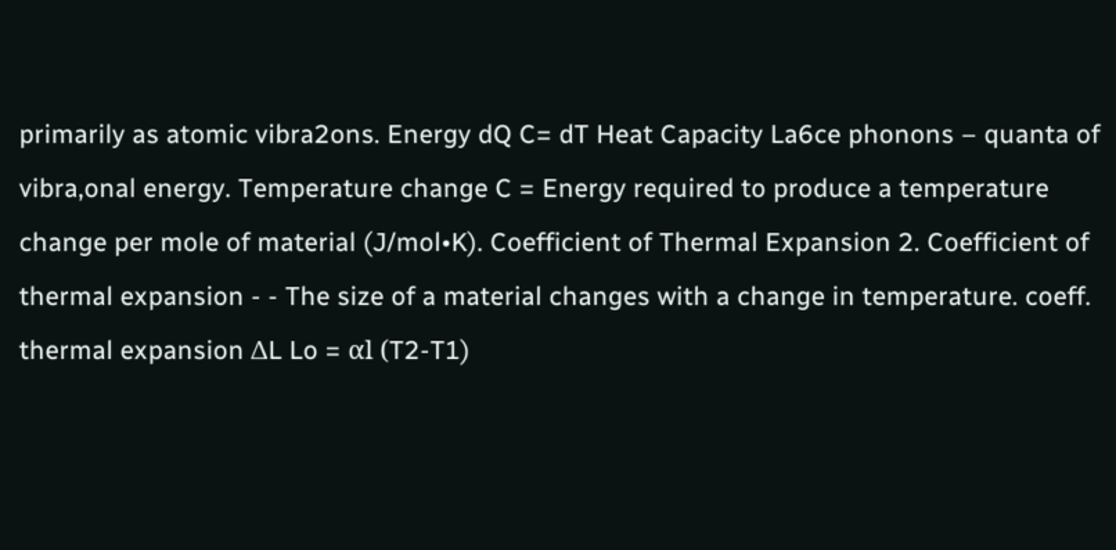primarily as atomic vibra2ons. Energy dQ C= dT Heat Capacity La6ce phonons – quanta of vibra,onal energy. Temperature change C = Energy required to produce a temperature change per mole of material (J/mol•K). Coefficient of Thermal Expansion 2. Coefficient of thermal expansion - - The size of a material changes with a change in temperature. coeff. thermal expansion ΔL Lo = αl (T2-T1)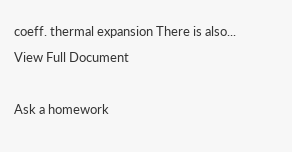coeff. thermal expansion There is also...
View Full Document

Ask a homework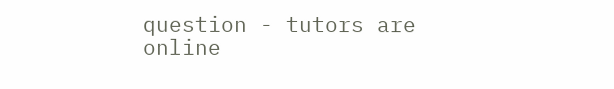question - tutors are online